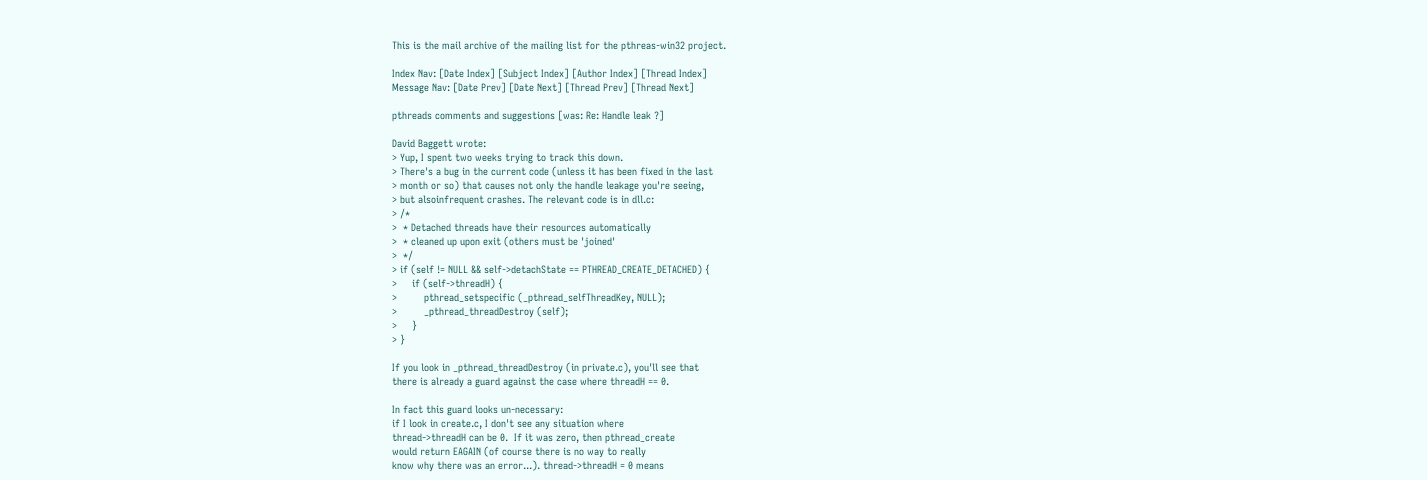This is the mail archive of the mailing list for the pthreas-win32 project.

Index Nav: [Date Index] [Subject Index] [Author Index] [Thread Index]
Message Nav: [Date Prev] [Date Next] [Thread Prev] [Thread Next]

pthreads comments and suggestions [was: Re: Handle leak ?]

David Baggett wrote:
> Yup, I spent two weeks trying to track this down.
> There's a bug in the current code (unless it has been fixed in the last
> month or so) that causes not only the handle leakage you're seeing,
> but alsoinfrequent crashes. The relevant code is in dll.c:
> /*
>  * Detached threads have their resources automatically
>  * cleaned up upon exit (others must be 'joined'
>  */
> if (self != NULL && self->detachState == PTHREAD_CREATE_DETACHED) {
>     if (self->threadH) {
>         pthread_setspecific (_pthread_selfThreadKey, NULL);
>         _pthread_threadDestroy (self);
>     }
> }

If you look in _pthread_threadDestroy (in private.c), you'll see that
there is already a guard against the case where threadH == 0.

In fact this guard looks un-necessary:
if I look in create.c, I don't see any situation where
thread->threadH can be 0.  If it was zero, then pthread_create
would return EAGAIN (of course there is no way to really
know why there was an error...). thread->threadH = 0 means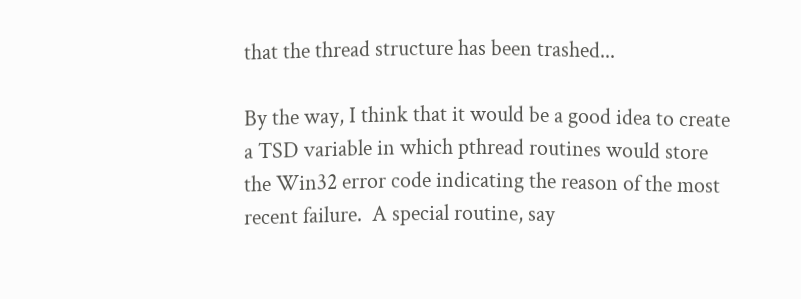that the thread structure has been trashed...

By the way, I think that it would be a good idea to create
a TSD variable in which pthread routines would store
the Win32 error code indicating the reason of the most
recent failure.  A special routine, say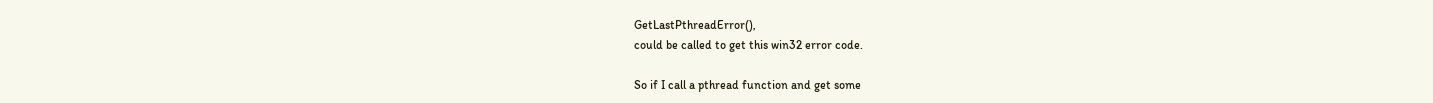GetLastPthreadError(),
could be called to get this win32 error code.

So if I call a pthread function and get some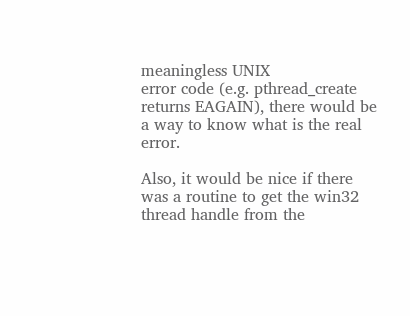meaningless UNIX
error code (e.g. pthread_create returns EAGAIN), there would be
a way to know what is the real error.

Also, it would be nice if there was a routine to get the win32
thread handle from the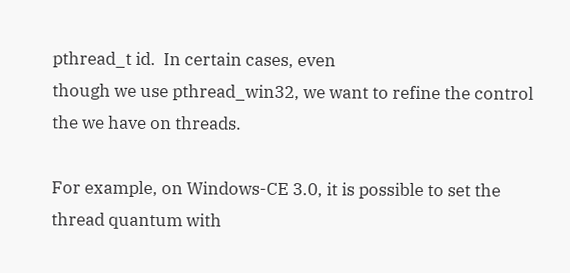pthread_t id.  In certain cases, even
though we use pthread_win32, we want to refine the control
the we have on threads.

For example, on Windows-CE 3.0, it is possible to set the
thread quantum with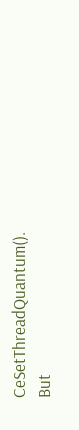CeSetThreadQuantum().  But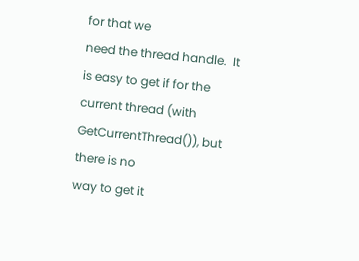for that we
need the thread handle.  It is easy to get if for the
current thread (with GetCurrentThread()), but there is no
way to get it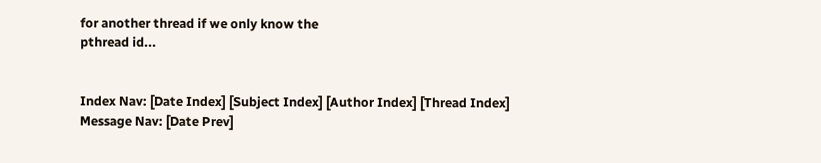for another thread if we only know the
pthread id...


Index Nav: [Date Index] [Subject Index] [Author Index] [Thread Index]
Message Nav: [Date Prev]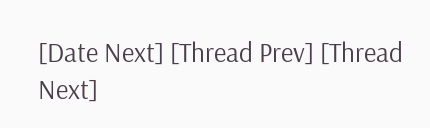[Date Next] [Thread Prev] [Thread Next]